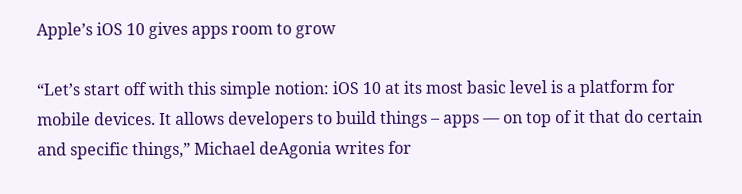Apple’s iOS 10 gives apps room to grow

“Let’s start off with this simple notion: iOS 10 at its most basic level is a platform for mobile devices. It allows developers to build things – apps — on top of it that do certain and specific things,” Michael deAgonia writes for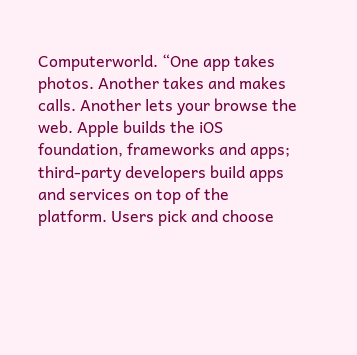Computerworld. “One app takes photos. Another takes and makes calls. Another lets your browse the web. Apple builds the iOS foundation, frameworks and apps; third-party developers build apps and services on top of the platform. Users pick and choose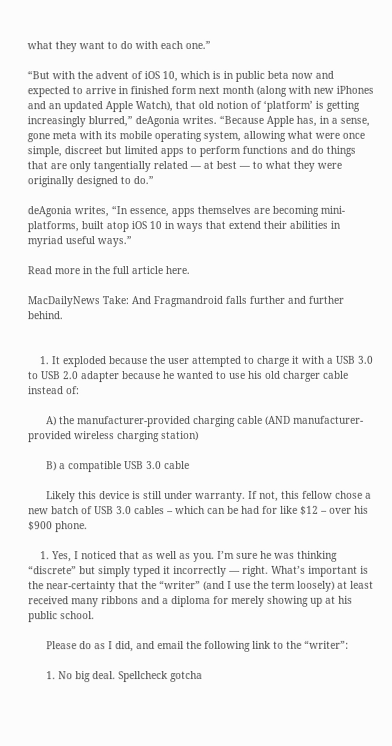what they want to do with each one.”

“But with the advent of iOS 10, which is in public beta now and expected to arrive in finished form next month (along with new iPhones and an updated Apple Watch), that old notion of ‘platform’ is getting increasingly blurred,” deAgonia writes. “Because Apple has, in a sense, gone meta with its mobile operating system, allowing what were once simple, discreet but limited apps to perform functions and do things that are only tangentially related — at best — to what they were originally designed to do.”

deAgonia writes, “In essence, apps themselves are becoming mini-platforms, built atop iOS 10 in ways that extend their abilities in myriad useful ways.”

Read more in the full article here.

MacDailyNews Take: And Fragmandroid falls further and further behind.


    1. It exploded because the user attempted to charge it with a USB 3.0 to USB 2.0 adapter because he wanted to use his old charger cable instead of:

      A) the manufacturer-provided charging cable (AND manufacturer-provided wireless charging station)

      B) a compatible USB 3.0 cable

      Likely this device is still under warranty. If not, this fellow chose a new batch of USB 3.0 cables – which can be had for like $12 – over his $900 phone.

    1. Yes, I noticed that as well as you. I’m sure he was thinking “discrete” but simply typed it incorrectly — right. What’s important is the near-certainty that the “writer” (and I use the term loosely) at least received many ribbons and a diploma for merely showing up at his public school.

      Please do as I did, and email the following link to the “writer”:

      1. No big deal. Spellcheck gotcha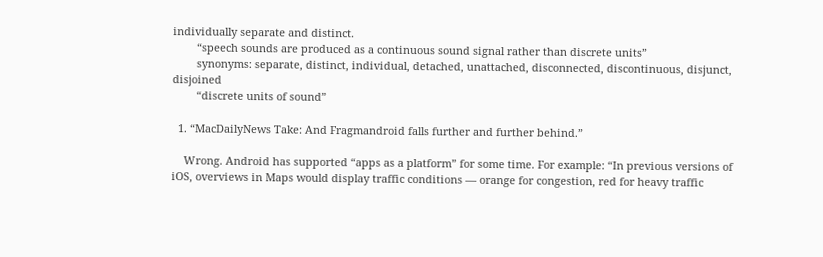individually separate and distinct.
        “speech sounds are produced as a continuous sound signal rather than discrete units”
        synonyms: separate, distinct, individual, detached, unattached, disconnected, discontinuous, disjunct, disjoined
        “discrete units of sound”

  1. “MacDailyNews Take: And Fragmandroid falls further and further behind.”

    Wrong. Android has supported “apps as a platform” for some time. For example: “In previous versions of iOS, overviews in Maps would display traffic conditions — orange for congestion, red for heavy traffic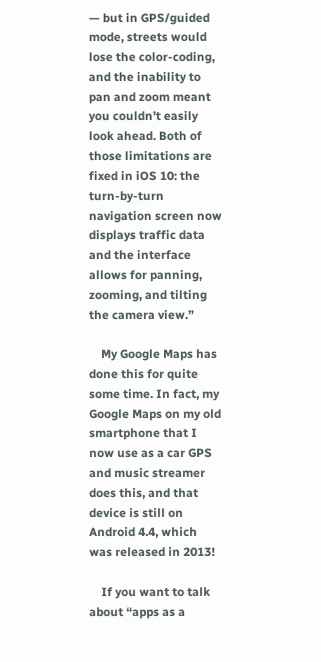— but in GPS/guided mode, streets would lose the color-coding, and the inability to pan and zoom meant you couldn’t easily look ahead. Both of those limitations are fixed in iOS 10: the turn-by-turn navigation screen now displays traffic data and the interface allows for panning, zooming, and tilting the camera view.”

    My Google Maps has done this for quite some time. In fact, my Google Maps on my old smartphone that I now use as a car GPS and music streamer does this, and that device is still on Android 4.4, which was released in 2013!

    If you want to talk about “apps as a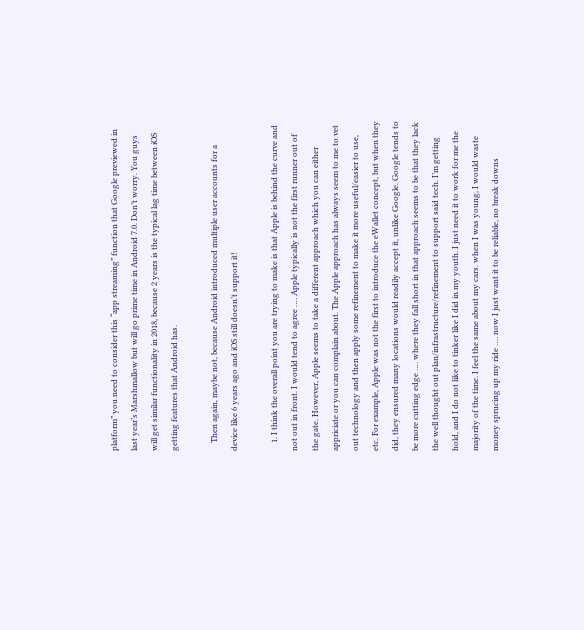platform” you need to consider this “app streaming” function that Google previewed in last year’s Marshmallow but will go prime time in Android 7.0. Don’t worry. You guys will get similar functionality in 2018, because 2 years is the typical lag time between iOS getting features that Android has.

    Then again, maybe not, because Android introduced multiple user accounts for a device like 6 years ago and iOS still doesn’t support it!

    1. I think the overall point you are trying to make is that Apple is behind the curve and not out in front. I would tend to agree …. Apple typically is not the first runner out of the gate. However, Apple seems to take a different approach which you can either appriciate or you can complain about. The Apple approach has always seem to me to vet out technology and then apply some refinement to make it more useful/easier to use, etc. For example, Apple was not the first to introduce the eWallet concept, but when they did, they ensured many locations would readily accept it, unlike Google. Google tends to be more cutting edge …. where they fall short in that approach seems to be that they lack the well thought out plan/infrastructure/refinement to support said tech. I’m getting hold, and I do not like to tinker like I did in my youth. I just need it to work for me the majority of the time. I feel the same about my cars. when I was young, I would waste money sprucing up my ride …. now I just want it to be reliable, no break downs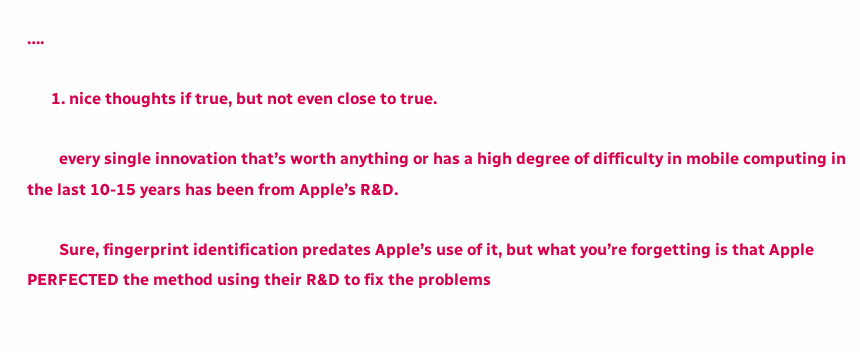….

      1. nice thoughts if true, but not even close to true.

        every single innovation that’s worth anything or has a high degree of difficulty in mobile computing in the last 10-15 years has been from Apple’s R&D.

        Sure, fingerprint identification predates Apple’s use of it, but what you’re forgetting is that Apple PERFECTED the method using their R&D to fix the problems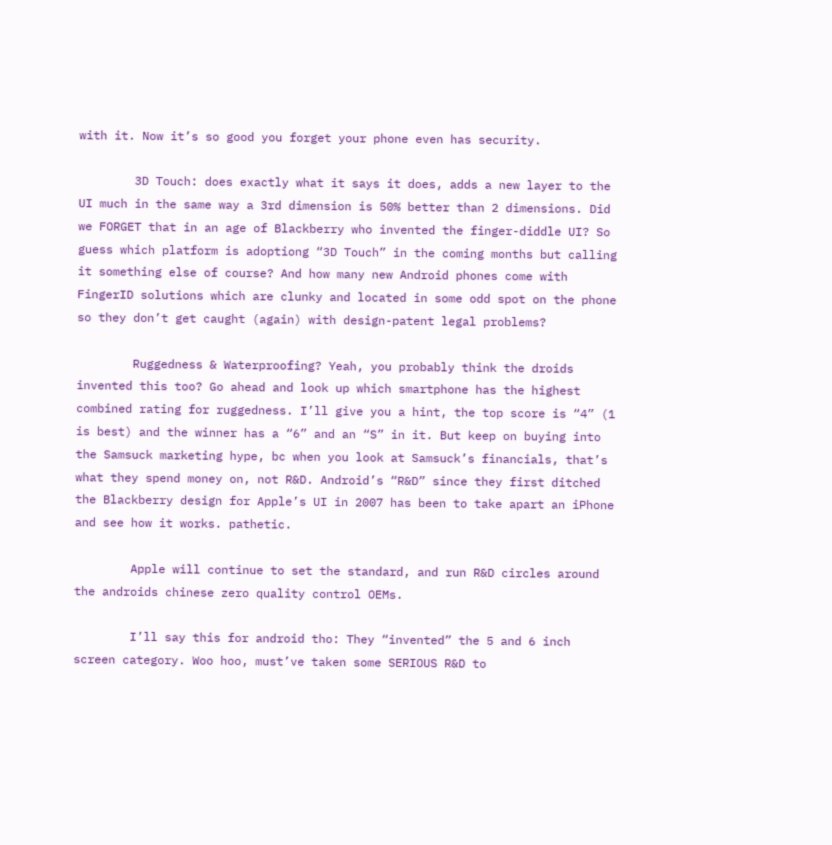with it. Now it’s so good you forget your phone even has security.

        3D Touch: does exactly what it says it does, adds a new layer to the UI much in the same way a 3rd dimension is 50% better than 2 dimensions. Did we FORGET that in an age of Blackberry who invented the finger-diddle UI? So guess which platform is adoptiong “3D Touch” in the coming months but calling it something else of course? And how many new Android phones come with FingerID solutions which are clunky and located in some odd spot on the phone so they don’t get caught (again) with design-patent legal problems?

        Ruggedness & Waterproofing? Yeah, you probably think the droids invented this too? Go ahead and look up which smartphone has the highest combined rating for ruggedness. I’ll give you a hint, the top score is “4” (1 is best) and the winner has a “6” and an “S” in it. But keep on buying into the Samsuck marketing hype, bc when you look at Samsuck’s financials, that’s what they spend money on, not R&D. Android’s “R&D” since they first ditched the Blackberry design for Apple’s UI in 2007 has been to take apart an iPhone and see how it works. pathetic.

        Apple will continue to set the standard, and run R&D circles around the androids chinese zero quality control OEMs.

        I’ll say this for android tho: They “invented” the 5 and 6 inch screen category. Woo hoo, must’ve taken some SERIOUS R&D to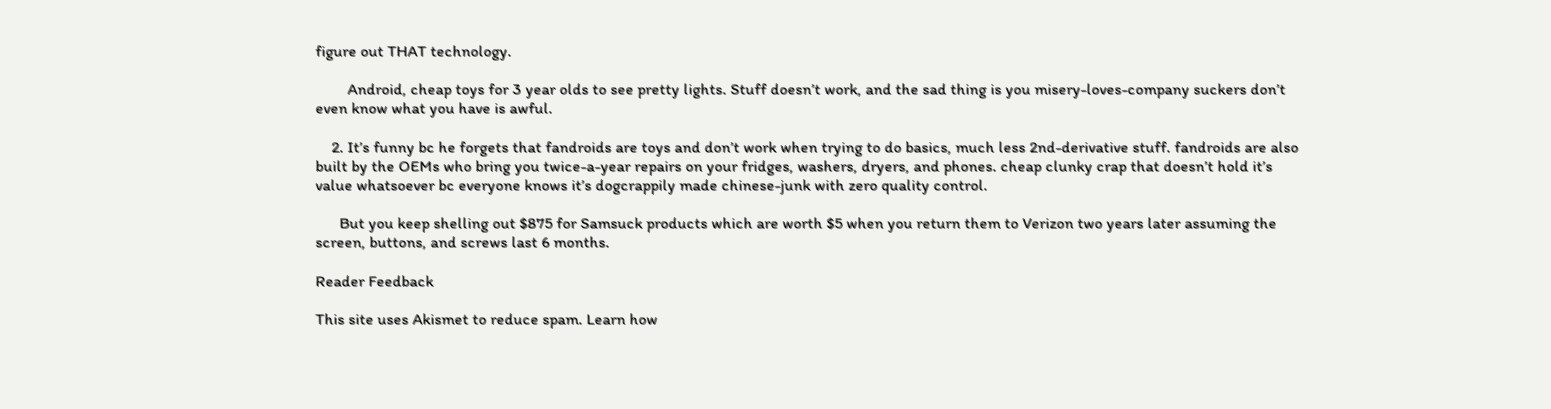figure out THAT technology.

        Android, cheap toys for 3 year olds to see pretty lights. Stuff doesn’t work, and the sad thing is you misery-loves-company suckers don’t even know what you have is awful.

    2. It’s funny bc he forgets that fandroids are toys and don’t work when trying to do basics, much less 2nd-derivative stuff. fandroids are also built by the OEMs who bring you twice-a-year repairs on your fridges, washers, dryers, and phones. cheap clunky crap that doesn’t hold it’s value whatsoever bc everyone knows it’s dogcrappily made chinese-junk with zero quality control.

      But you keep shelling out $875 for Samsuck products which are worth $5 when you return them to Verizon two years later assuming the screen, buttons, and screws last 6 months.

Reader Feedback

This site uses Akismet to reduce spam. Learn how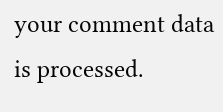your comment data is processed.